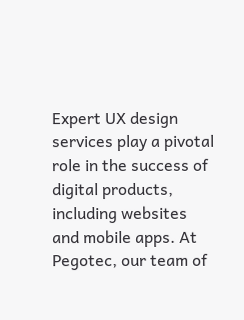Expert UX design services play a pivotal role in the success of digital products, including websites and mobile apps. At Pegotec, our team of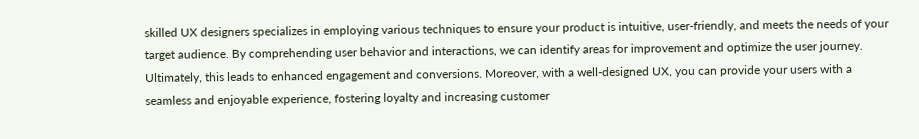skilled UX designers specializes in employing various techniques to ensure your product is intuitive, user-friendly, and meets the needs of your target audience. By comprehending user behavior and interactions, we can identify areas for improvement and optimize the user journey. Ultimately, this leads to enhanced engagement and conversions. Moreover, with a well-designed UX, you can provide your users with a seamless and enjoyable experience, fostering loyalty and increasing customer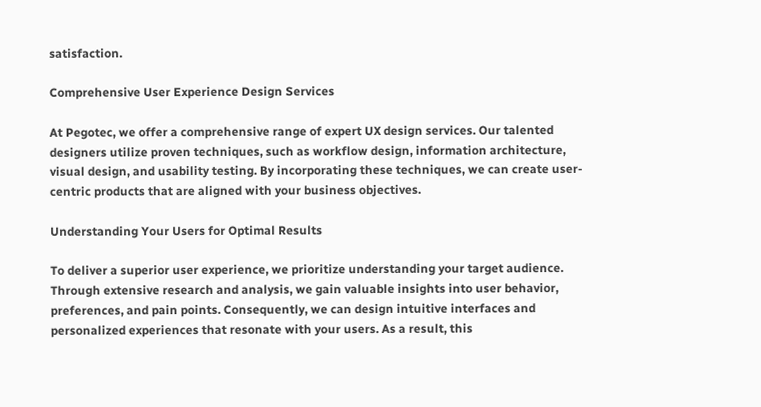satisfaction.

Comprehensive User Experience Design Services

At Pegotec, we offer a comprehensive range of expert UX design services. Our talented designers utilize proven techniques, such as workflow design, information architecture, visual design, and usability testing. By incorporating these techniques, we can create user-centric products that are aligned with your business objectives.

Understanding Your Users for Optimal Results

To deliver a superior user experience, we prioritize understanding your target audience. Through extensive research and analysis, we gain valuable insights into user behavior, preferences, and pain points. Consequently, we can design intuitive interfaces and personalized experiences that resonate with your users. As a result, this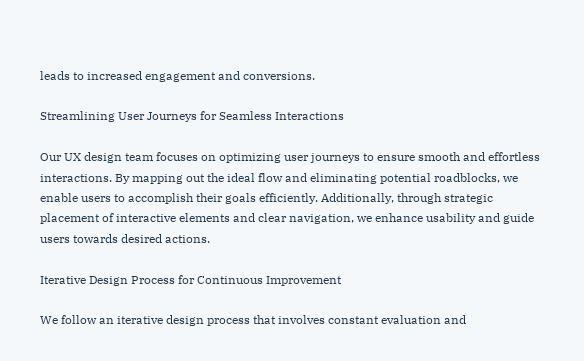leads to increased engagement and conversions.

Streamlining User Journeys for Seamless Interactions

Our UX design team focuses on optimizing user journeys to ensure smooth and effortless interactions. By mapping out the ideal flow and eliminating potential roadblocks, we enable users to accomplish their goals efficiently. Additionally, through strategic placement of interactive elements and clear navigation, we enhance usability and guide users towards desired actions.

Iterative Design Process for Continuous Improvement

We follow an iterative design process that involves constant evaluation and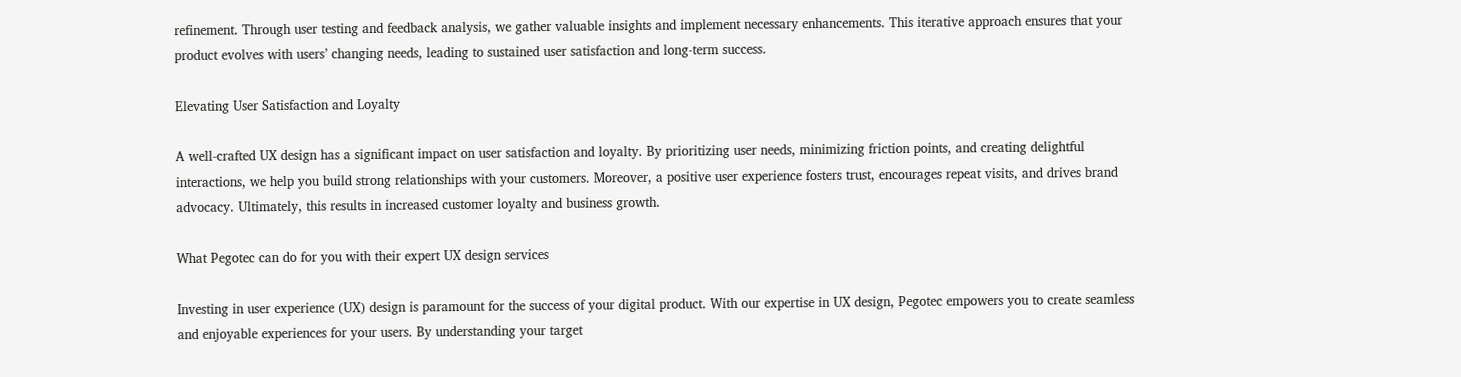refinement. Through user testing and feedback analysis, we gather valuable insights and implement necessary enhancements. This iterative approach ensures that your product evolves with users’ changing needs, leading to sustained user satisfaction and long-term success.

Elevating User Satisfaction and Loyalty

A well-crafted UX design has a significant impact on user satisfaction and loyalty. By prioritizing user needs, minimizing friction points, and creating delightful interactions, we help you build strong relationships with your customers. Moreover, a positive user experience fosters trust, encourages repeat visits, and drives brand advocacy. Ultimately, this results in increased customer loyalty and business growth.

What Pegotec can do for you with their expert UX design services

Investing in user experience (UX) design is paramount for the success of your digital product. With our expertise in UX design, Pegotec empowers you to create seamless and enjoyable experiences for your users. By understanding your target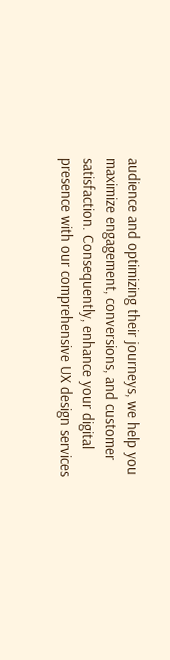audience and optimizing their journeys, we help you maximize engagement, conversions, and customer satisfaction. Consequently, enhance your digital presence with our comprehensive UX design services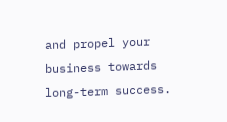and propel your business towards long-term success.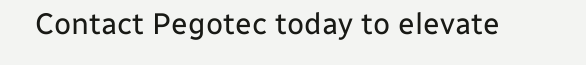Contact Pegotec today to elevate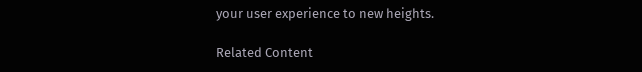your user experience to new heights.

Related Content